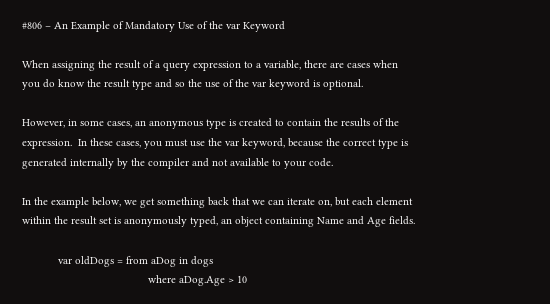#806 – An Example of Mandatory Use of the var Keyword

When assigning the result of a query expression to a variable, there are cases when you do know the result type and so the use of the var keyword is optional.

However, in some cases, an anonymous type is created to contain the results of the expression.  In these cases, you must use the var keyword, because the correct type is generated internally by the compiler and not available to your code.

In the example below, we get something back that we can iterate on, but each element within the result set is anonymously typed, an object containing Name and Age fields.

            var oldDogs = from aDog in dogs
                                          where aDog.Age > 10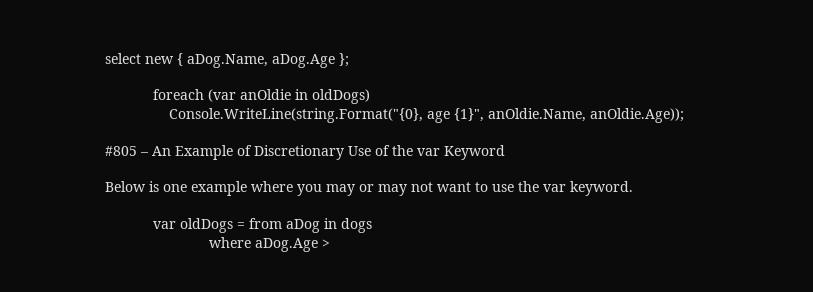select new { aDog.Name, aDog.Age };

            foreach (var anOldie in oldDogs)
                Console.WriteLine(string.Format("{0}, age {1}", anOldie.Name, anOldie.Age));

#805 – An Example of Discretionary Use of the var Keyword

Below is one example where you may or may not want to use the var keyword.

            var oldDogs = from aDog in dogs
                          where aDog.Age >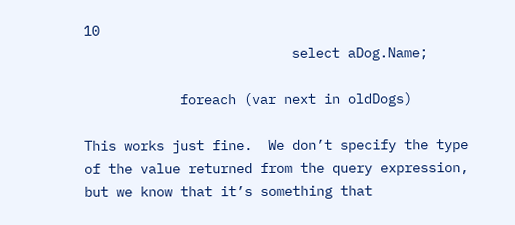10
                          select aDog.Name;

            foreach (var next in oldDogs)

This works just fine.  We don’t specify the type of the value returned from the query expression, but we know that it’s something that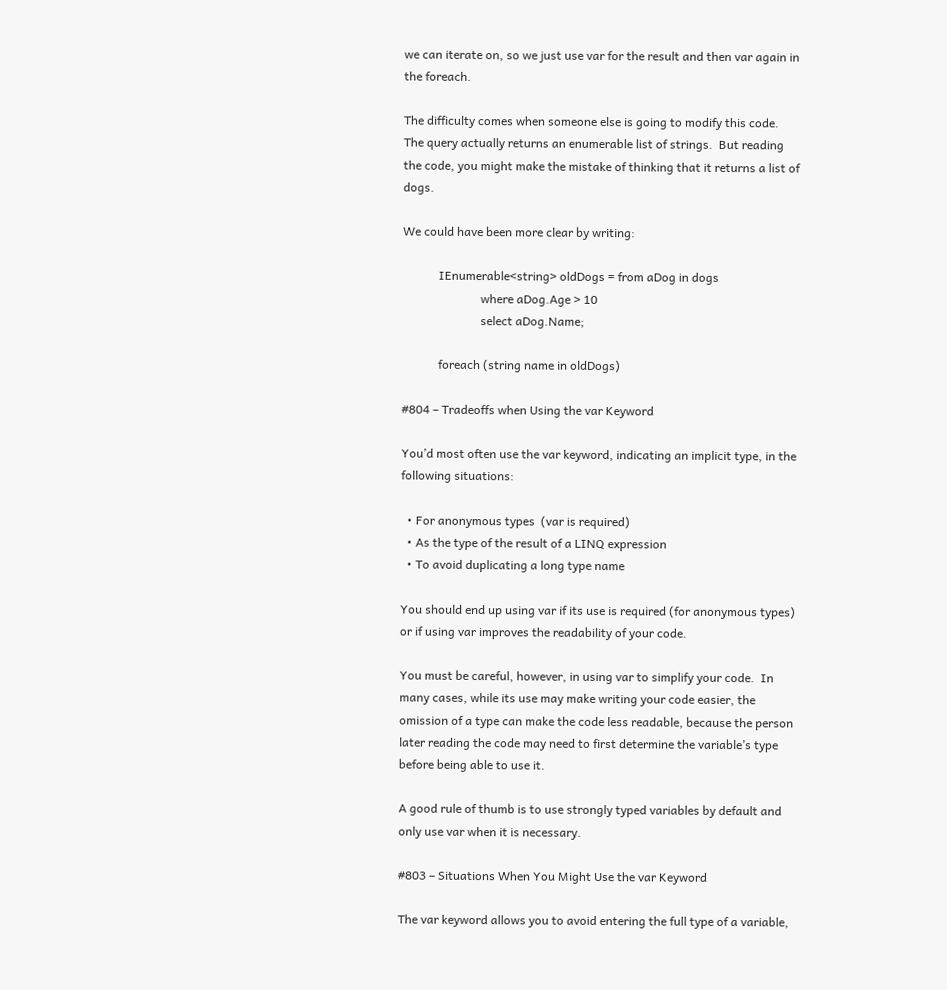we can iterate on, so we just use var for the result and then var again in the foreach.

The difficulty comes when someone else is going to modify this code.  The query actually returns an enumerable list of strings.  But reading the code, you might make the mistake of thinking that it returns a list of dogs.

We could have been more clear by writing:

            IEnumerable<string> oldDogs = from aDog in dogs
                          where aDog.Age > 10
                          select aDog.Name;

            foreach (string name in oldDogs)

#804 – Tradeoffs when Using the var Keyword

You’d most often use the var keyword, indicating an implicit type, in the following situations:

  • For anonymous types  (var is required)
  • As the type of the result of a LINQ expression
  • To avoid duplicating a long type name

You should end up using var if its use is required (for anonymous types) or if using var improves the readability of your code.

You must be careful, however, in using var to simplify your code.  In many cases, while its use may make writing your code easier, the omission of a type can make the code less readable, because the person later reading the code may need to first determine the variable’s type before being able to use it.

A good rule of thumb is to use strongly typed variables by default and only use var when it is necessary.

#803 – Situations When You Might Use the var Keyword

The var keyword allows you to avoid entering the full type of a variable,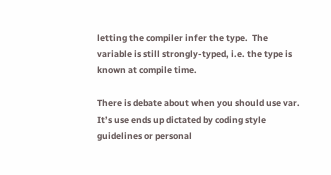letting the compiler infer the type.  The variable is still strongly-typed, i.e. the type is known at compile time.

There is debate about when you should use var.  It’s use ends up dictated by coding style guidelines or personal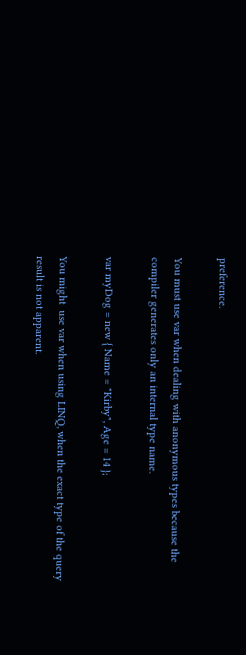preference.

You must use var when dealing with anonymous types because the compiler generates only an internal type name.

var myDog = new { Name = "Kirby", Age = 14 };

You might  use var when using LINQ, when the exact type of the query result is not apparent.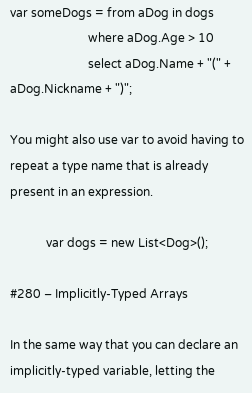var someDogs = from aDog in dogs
                          where aDog.Age > 10
                          select aDog.Name + "(" + aDog.Nickname + ")";

You might also use var to avoid having to repeat a type name that is already present in an expression.

            var dogs = new List<Dog>();

#280 – Implicitly-Typed Arrays

In the same way that you can declare an implicitly-typed variable, letting the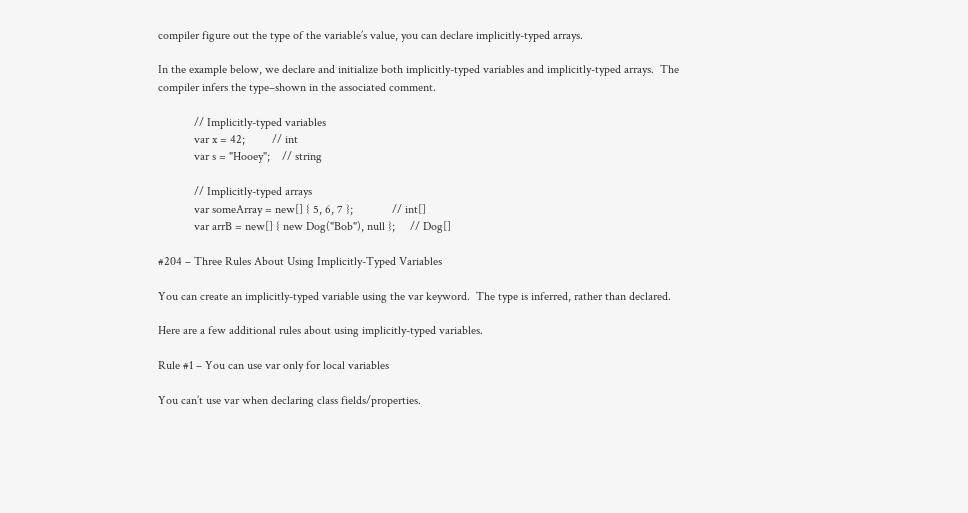compiler figure out the type of the variable’s value, you can declare implicitly-typed arrays.

In the example below, we declare and initialize both implicitly-typed variables and implicitly-typed arrays.  The compiler infers the type–shown in the associated comment.

            // Implicitly-typed variables
            var x = 42;         // int
            var s = "Hooey";    // string

            // Implicitly-typed arrays
            var someArray = new[] { 5, 6, 7 };             // int[]
            var arrB = new[] { new Dog("Bob"), null };     // Dog[]

#204 – Three Rules About Using Implicitly-Typed Variables

You can create an implicitly-typed variable using the var keyword.  The type is inferred, rather than declared.

Here are a few additional rules about using implicitly-typed variables.

Rule #1 – You can use var only for local variables

You can’t use var when declaring class fields/properties.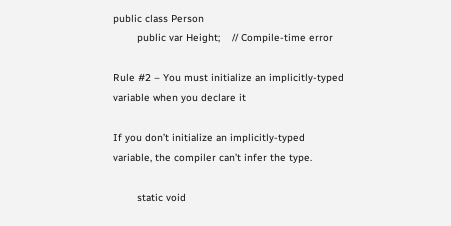public class Person
        public var Height;    // Compile-time error

Rule #2 – You must initialize an implicitly-typed variable when you declare it

If you don’t initialize an implicitly-typed variable, the compiler can’t infer the type.

        static void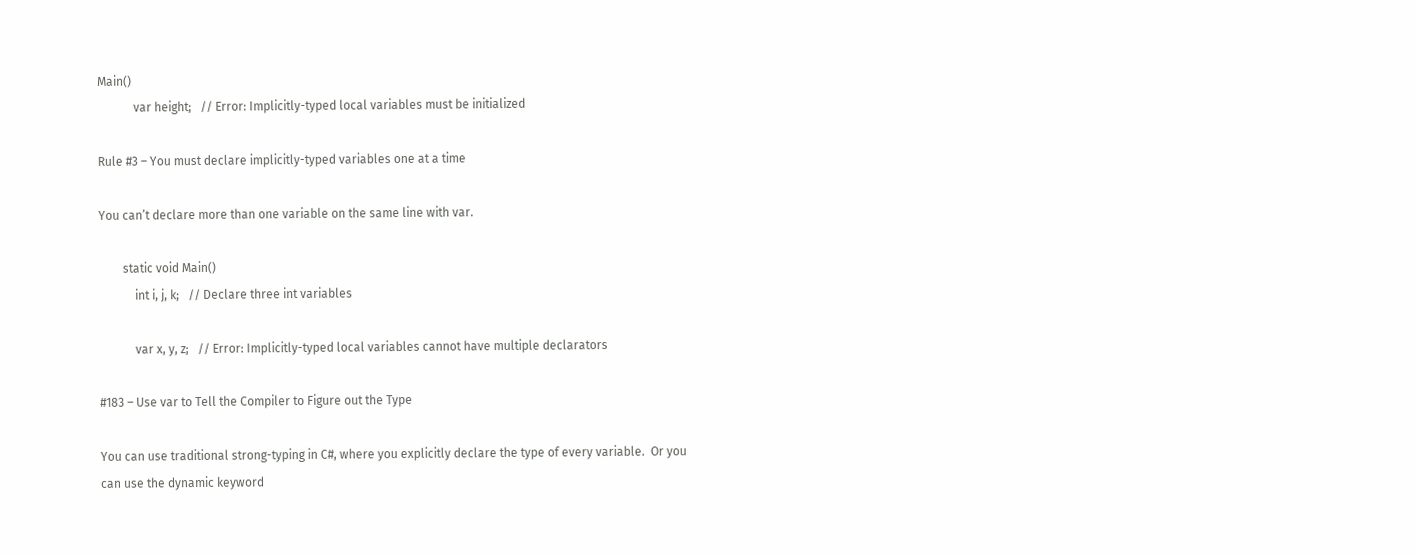Main()
            var height;   // Error: Implicitly-typed local variables must be initialized

Rule #3 – You must declare implicitly-typed variables one at a time

You can’t declare more than one variable on the same line with var.

        static void Main()
            int i, j, k;   // Declare three int variables

            var x, y, z;   // Error: Implicitly-typed local variables cannot have multiple declarators

#183 – Use var to Tell the Compiler to Figure out the Type

You can use traditional strong-typing in C#, where you explicitly declare the type of every variable.  Or you can use the dynamic keyword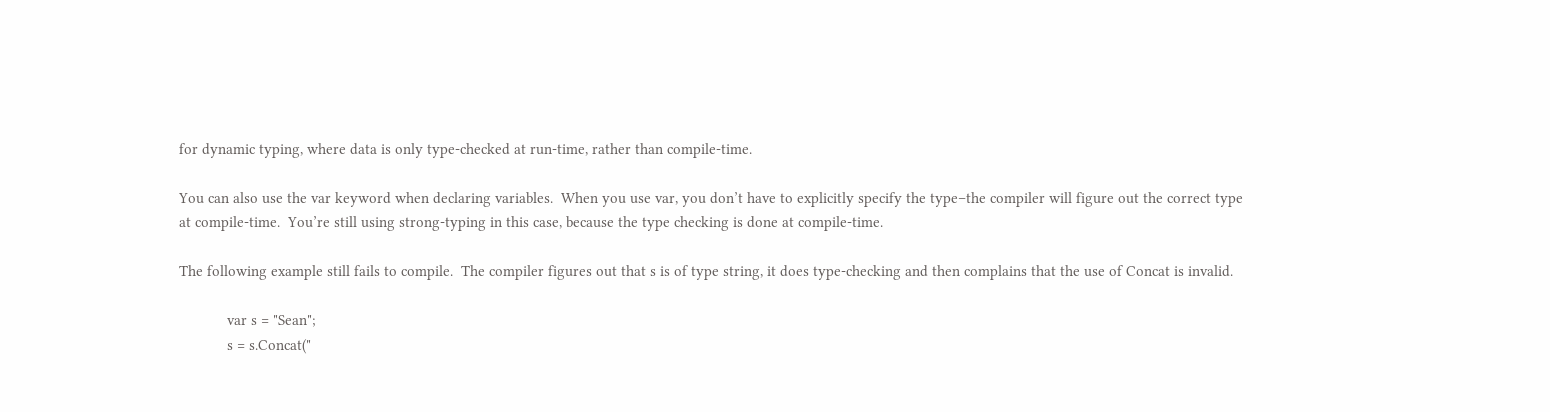for dynamic typing, where data is only type-checked at run-time, rather than compile-time.

You can also use the var keyword when declaring variables.  When you use var, you don’t have to explicitly specify the type–the compiler will figure out the correct type at compile-time.  You’re still using strong-typing in this case, because the type checking is done at compile-time.

The following example still fails to compile.  The compiler figures out that s is of type string, it does type-checking and then complains that the use of Concat is invalid.

            var s = "Sean";
            s = s.Concat("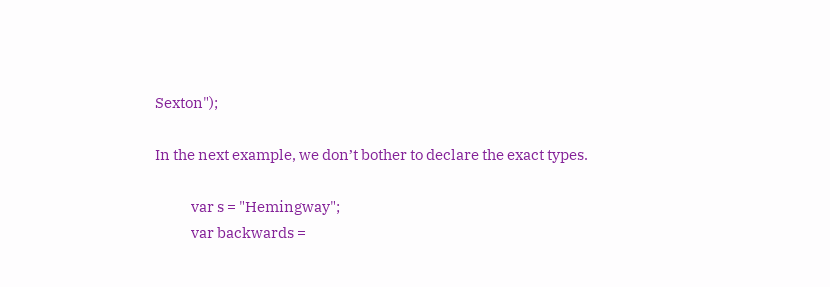Sexton");

In the next example, we don’t bother to declare the exact types.

            var s = "Hemingway";
            var backwards =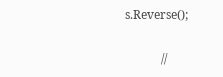s.Reverse();

            //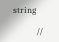string

            //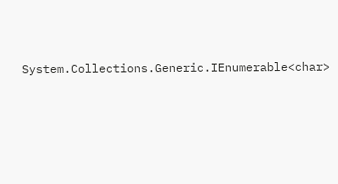System.Collections.Generic.IEnumerable<char>